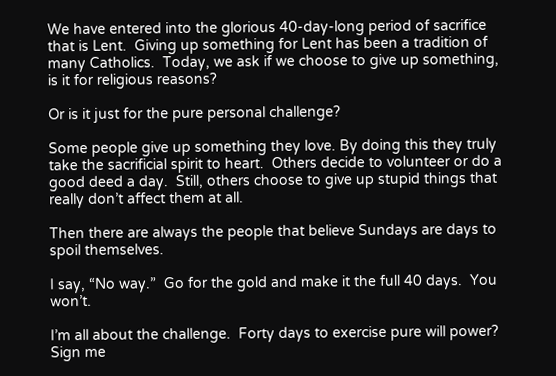We have entered into the glorious 40-day-long period of sacrifice that is Lent.  Giving up something for Lent has been a tradition of many Catholics.  Today, we ask if we choose to give up something, is it for religious reasons?

Or is it just for the pure personal challenge?

Some people give up something they love. By doing this they truly take the sacrificial spirit to heart.  Others decide to volunteer or do a good deed a day.  Still, others choose to give up stupid things that really don’t affect them at all.

Then there are always the people that believe Sundays are days to spoil themselves.

I say, “No way.”  Go for the gold and make it the full 40 days.  You won’t.

I’m all about the challenge.  Forty days to exercise pure will power?  Sign me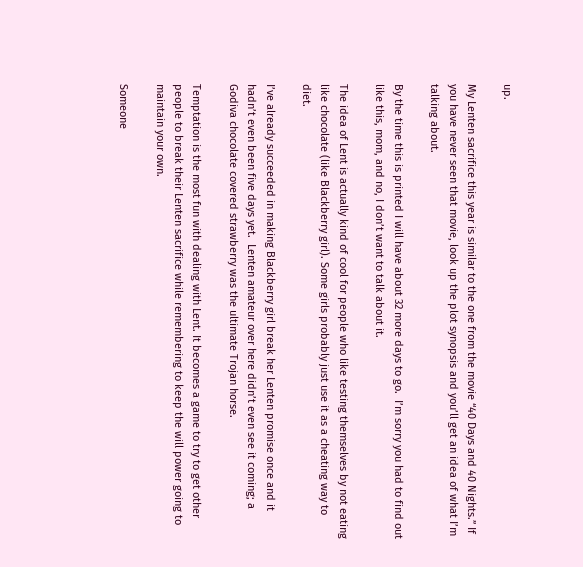up.

My Lenten sacrifice this year is similar to the one from the movie “40 Days and 40 Nights.” If you have never seen that movie, look up the plot synopsis and you’ll get an idea of what I’m talking about.

By the time this is printed I will have about 32 more days to go.  I’m sorry you had to find out like this, mom, and no, I don’t want to talk about it.

The idea of Lent is actually kind of cool for people who like testing themselves by not eating like chocolate (like Blackberry girl). Some girls probably just use it as a cheating way to diet.

I’ve already succeeded in making Blackberry girl break her Lenten promise once and it hadn’t even been five days yet.  Lenten amateur over here didn’t even see it coming; a Godiva chocolate covered strawberry was the ultimate Trojan horse.

Temptation is the most fun with dealing with Lent. It becomes a game to try to get other people to break their Lenten sacrifice while remembering to keep the will power going to maintain your own.

Someone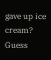gave up ice cream?  Guess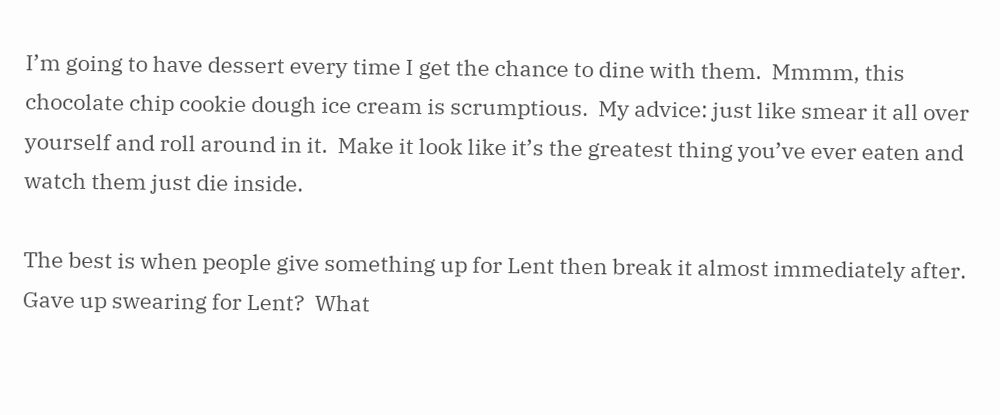I’m going to have dessert every time I get the chance to dine with them.  Mmmm, this chocolate chip cookie dough ice cream is scrumptious.  My advice: just like smear it all over yourself and roll around in it.  Make it look like it’s the greatest thing you’ve ever eaten and watch them just die inside.

The best is when people give something up for Lent then break it almost immediately after.  Gave up swearing for Lent?  What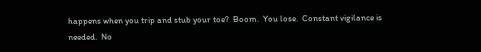happens when you trip and stub your toe?  Boom.  You lose.  Constant vigilance is needed.  No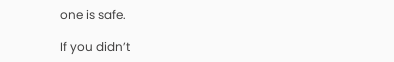one is safe.

If you didn’t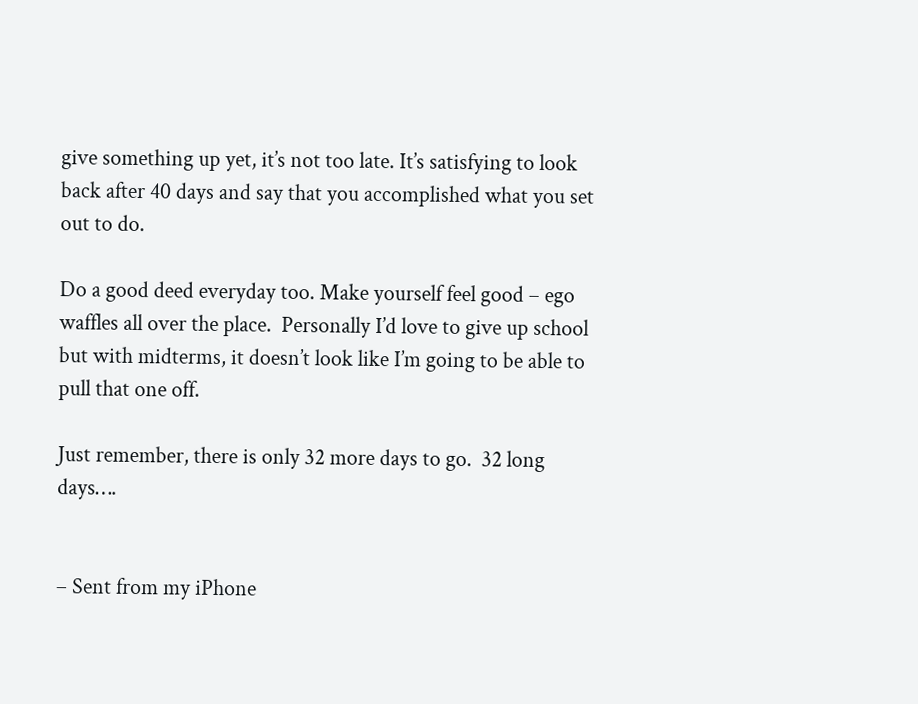give something up yet, it’s not too late. It’s satisfying to look back after 40 days and say that you accomplished what you set out to do.

Do a good deed everyday too. Make yourself feel good – ego waffles all over the place.  Personally I’d love to give up school but with midterms, it doesn’t look like I’m going to be able to pull that one off.

Just remember, there is only 32 more days to go.  32 long days….


– Sent from my iPhone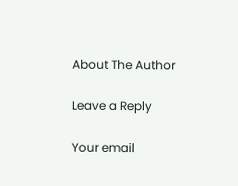About The Author

Leave a Reply

Your email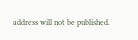address will not be published.